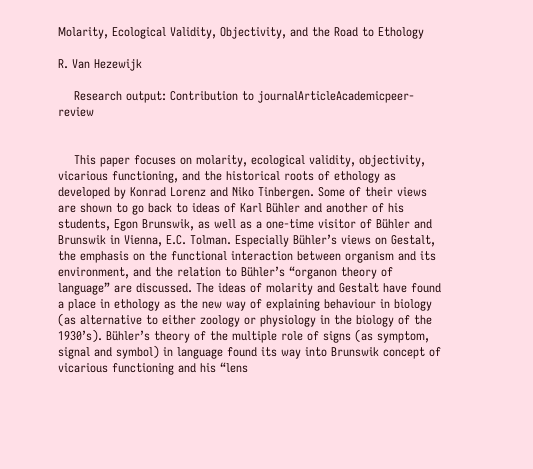Molarity, Ecological Validity, Objectivity, and the Road to Ethology

R. Van Hezewijk

    Research output: Contribution to journalArticleAcademicpeer-review


    This paper focuses on molarity, ecological validity, objectivity, vicarious functioning, and the historical roots of ethology as developed by Konrad Lorenz and Niko Tinbergen. Some of their views are shown to go back to ideas of Karl Bühler and another of his students, Egon Brunswik, as well as a one-time visitor of Bühler and Brunswik in Vienna, E.C. Tolman. Especially Bühler’s views on Gestalt, the emphasis on the functional interaction between organism and its environment, and the relation to Bühler’s “organon theory of language” are discussed. The ideas of molarity and Gestalt have found a place in ethology as the new way of explaining behaviour in biology (as alternative to either zoology or physiology in the biology of the 1930’s). Bühler’s theory of the multiple role of signs (as symptom, signal and symbol) in language found its way into Brunswik concept of vicarious functioning and his “lens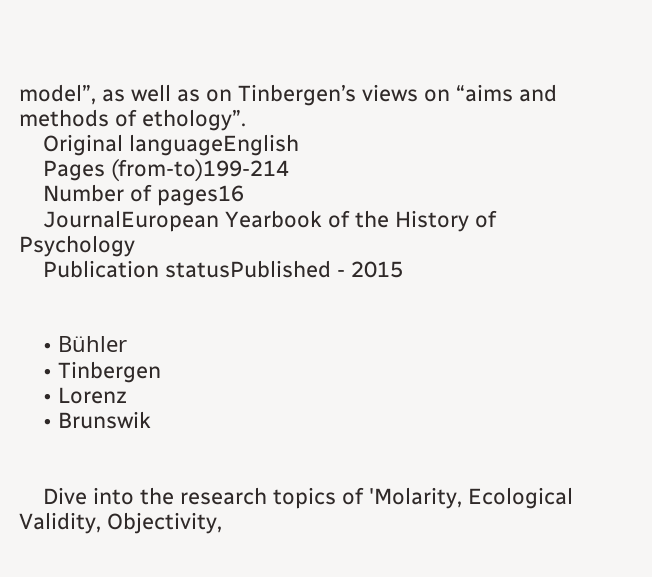model”, as well as on Tinbergen’s views on “aims and methods of ethology”.
    Original languageEnglish
    Pages (from-to)199-214
    Number of pages16
    JournalEuropean Yearbook of the History of Psychology
    Publication statusPublished - 2015


    • Bühler
    • Tinbergen
    • Lorenz
    • Brunswik


    Dive into the research topics of 'Molarity, Ecological Validity, Objectivity,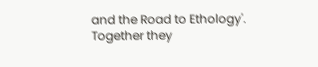and the Road to Ethology'. Together they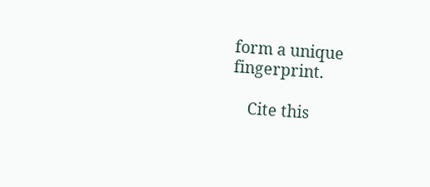form a unique fingerprint.

    Cite this